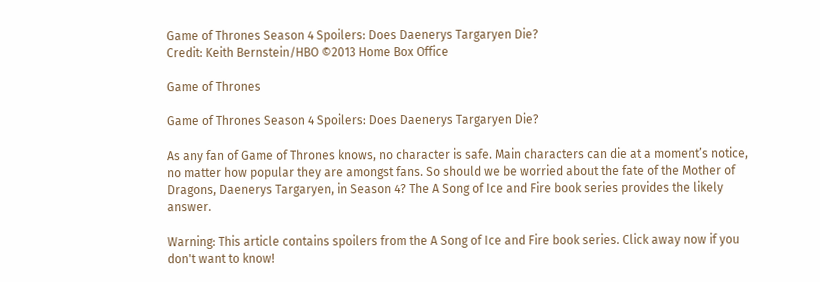Game of Thrones Season 4 Spoilers: Does Daenerys Targaryen Die?
Credit: Keith Bernstein/HBO ©2013 Home Box Office

Game of Thrones

Game of Thrones Season 4 Spoilers: Does Daenerys Targaryen Die?

As any fan of Game of Thrones knows, no character is safe. Main characters can die at a moment’s notice, no matter how popular they are amongst fans. So should we be worried about the fate of the Mother of Dragons, Daenerys Targaryen, in Season 4? The A Song of Ice and Fire book series provides the likely answer.

Warning: This article contains spoilers from the A Song of Ice and Fire book series. Click away now if you don't want to know!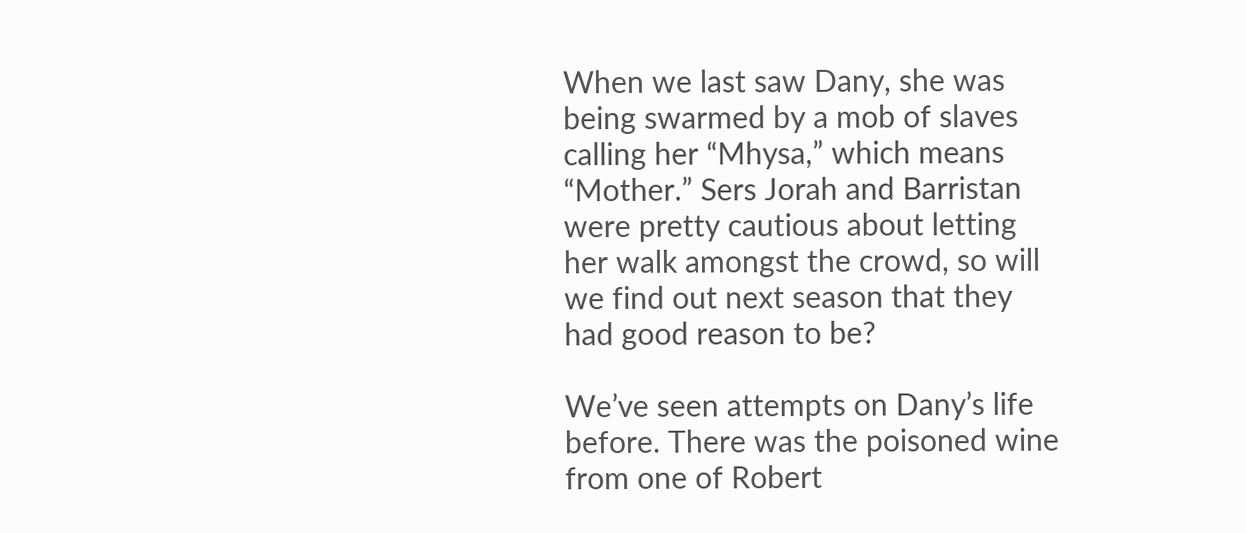When we last saw Dany, she was being swarmed by a mob of slaves calling her “Mhysa,” which means “Mother.” Sers Jorah and Barristan were pretty cautious about letting her walk amongst the crowd, so will we find out next season that they had good reason to be?

We’ve seen attempts on Dany’s life before. There was the poisoned wine from one of Robert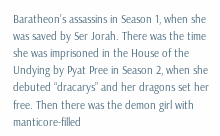Baratheon’s assassins in Season 1, when she was saved by Ser Jorah. There was the time she was imprisoned in the House of the Undying by Pyat Pree in Season 2, when she debuted “dracarys” and her dragons set her free. Then there was the demon girl with manticore-filled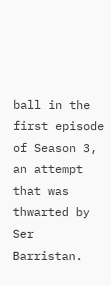ball in the first episode of Season 3, an attempt that was thwarted by Ser Barristan.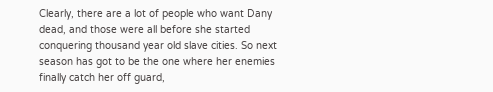Clearly, there are a lot of people who want Dany dead, and those were all before she started conquering thousand year old slave cities. So next season has got to be the one where her enemies finally catch her off guard,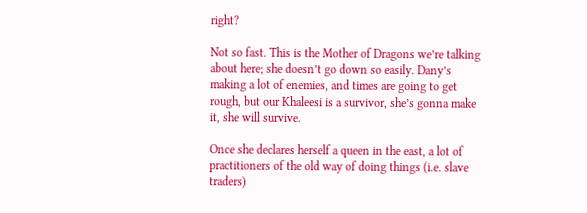right?

Not so fast. This is the Mother of Dragons we’re talking about here; she doesn’t go down so easily. Dany’s making a lot of enemies, and times are going to get rough, but our Khaleesi is a survivor, she’s gonna make it, she will survive.

Once she declares herself a queen in the east, a lot of practitioners of the old way of doing things (i.e. slave traders)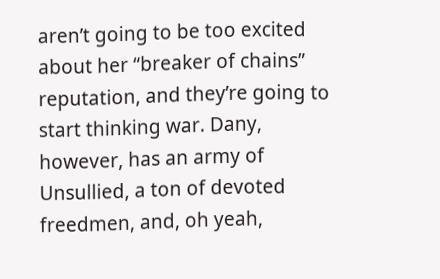aren’t going to be too excited about her “breaker of chains” reputation, and they’re going to start thinking war. Dany, however, has an army of Unsullied, a ton of devoted freedmen, and, oh yeah,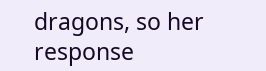dragons, so her response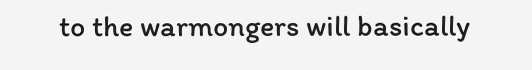to the warmongers will basically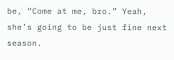be, “Come at me, bro.” Yeah, she’s going to be just fine next season.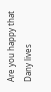Are you happy that Dany lives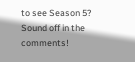to see Season 5? Sound off in the comments!